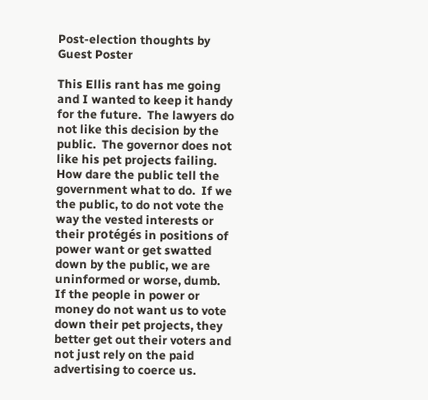Post-election thoughts by Guest Poster

This Ellis rant has me going and I wanted to keep it handy for the future.  The lawyers do not like this decision by the public.  The governor does not like his pet projects failing. How dare the public tell the government what to do.  If we the public, to do not vote the way the vested interests or their protégés in positions of power want or get swatted down by the public, we are uninformed or worse, dumb.  If the people in power or money do not want us to vote down their pet projects, they better get out their voters and not just rely on the paid advertising to coerce us.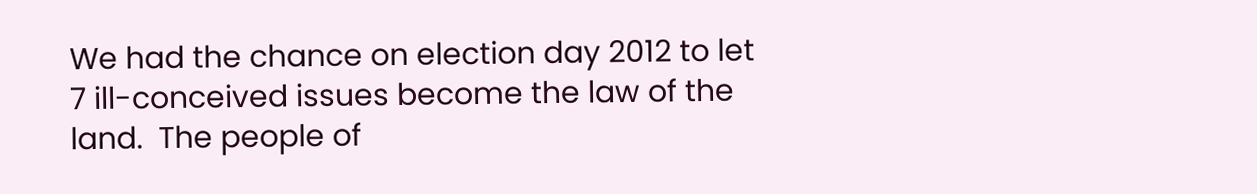We had the chance on election day 2012 to let 7 ill-conceived issues become the law of the land.  The people of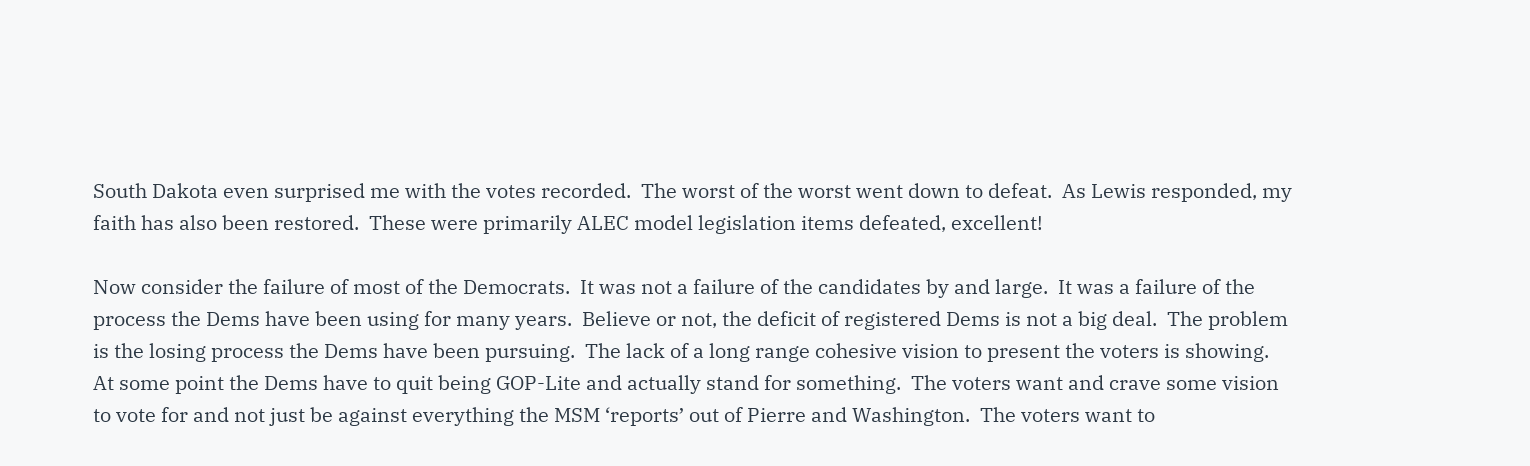South Dakota even surprised me with the votes recorded.  The worst of the worst went down to defeat.  As Lewis responded, my faith has also been restored.  These were primarily ALEC model legislation items defeated, excellent!

Now consider the failure of most of the Democrats.  It was not a failure of the candidates by and large.  It was a failure of the process the Dems have been using for many years.  Believe or not, the deficit of registered Dems is not a big deal.  The problem is the losing process the Dems have been pursuing.  The lack of a long range cohesive vision to present the voters is showing.  At some point the Dems have to quit being GOP-Lite and actually stand for something.  The voters want and crave some vision to vote for and not just be against everything the MSM ‘reports’ out of Pierre and Washington.  The voters want to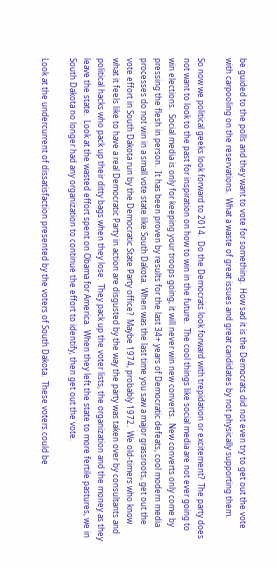be guided to the polls and they want to vote for something.  How sad it is the Democrats did not even try to get out the vote with carpooling on the reservations.  What a waste of great issues and great candidates by not physically supporting them.

So now we political geeks look forward to 2014.  Do the Democrats look forward with trepidation or excitement?  The party does not want to look to the past for inspiration on how to win in the future.  The cool things like social media are not ever going to win elections.  Social media is only for keeping your troops going, it will never win new converts.  New converts only come by pressing the flesh in person.  It has been proven by results for the last 34+ years of Democratic defeats, cool modern media processes do not win in a small vote state like South Dakota.  When was the last time you saw a major grassroots, get out the vote effort in South Dakota run by the Democratic State Party office?  Maybe 1974, probably 1972.  We old-timers who know what it feels like to have a real Democratic Party in action are disgusted by the way the party was taken over by consultants and political hacks who pack up their ditty bags when they lose.  They pack up the voter lists, the organization and the money as they leave the state.  Look at the wasted effort spent on Obama for America.  When they left the state to more fertile pastures, we in South Dakota no longer had any organization to continue the effort to identify, then get out the vote.

Look at the undercurrent of dissatisfaction presented by the voters of South Dakota.  These voters could be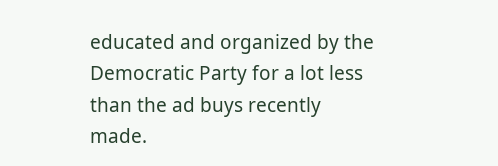educated and organized by the Democratic Party for a lot less than the ad buys recently made.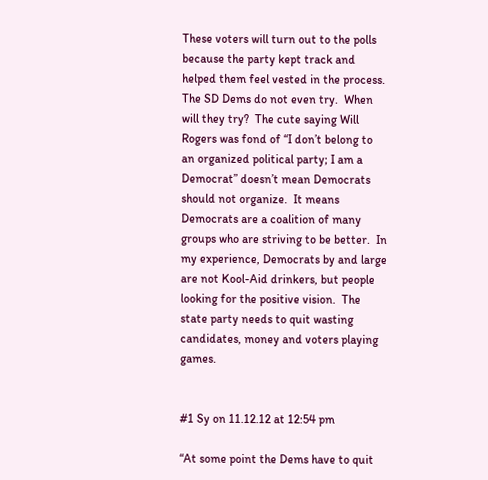These voters will turn out to the polls because the party kept track and helped them feel vested in the process.  The SD Dems do not even try.  When will they try?  The cute saying Will Rogers was fond of “I don’t belong to an organized political party; I am a Democrat” doesn’t mean Democrats should not organize.  It means Democrats are a coalition of many groups who are striving to be better.  In my experience, Democrats by and large are not Kool-Aid drinkers, but people looking for the positive vision.  The state party needs to quit wasting candidates, money and voters playing games.


#1 Sy on 11.12.12 at 12:54 pm

“At some point the Dems have to quit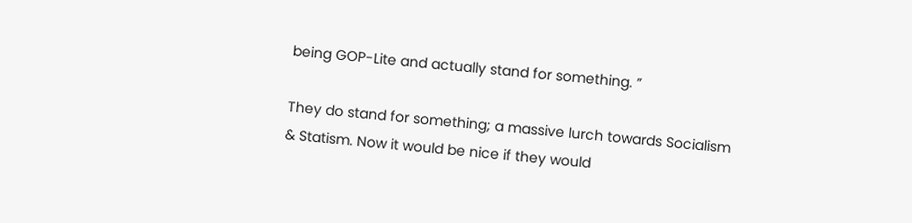being GOP-Lite and actually stand for something. ”

They do stand for something; a massive lurch towards Socialism & Statism. Now it would be nice if they would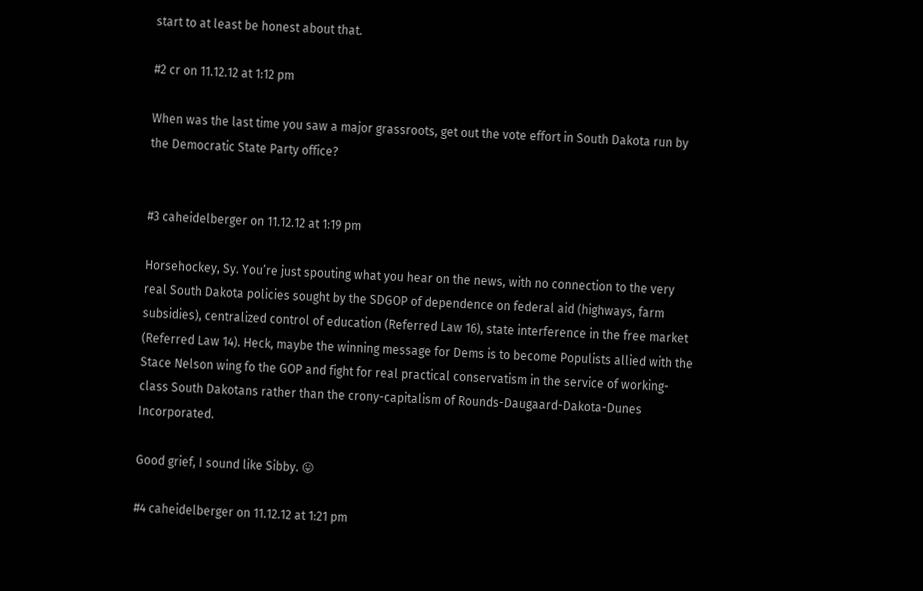start to at least be honest about that.

#2 cr on 11.12.12 at 1:12 pm

When was the last time you saw a major grassroots, get out the vote effort in South Dakota run by the Democratic State Party office?


#3 caheidelberger on 11.12.12 at 1:19 pm

Horsehockey, Sy. You’re just spouting what you hear on the news, with no connection to the very real South Dakota policies sought by the SDGOP of dependence on federal aid (highways, farm subsidies), centralized control of education (Referred Law 16), state interference in the free market (Referred Law 14). Heck, maybe the winning message for Dems is to become Populists allied with the Stace Nelson wing fo the GOP and fight for real practical conservatism in the service of working-class South Dakotans rather than the crony-capitalism of Rounds-Daugaard-Dakota-Dunes Incorporated.

Good grief, I sound like Sibby. 😛

#4 caheidelberger on 11.12.12 at 1:21 pm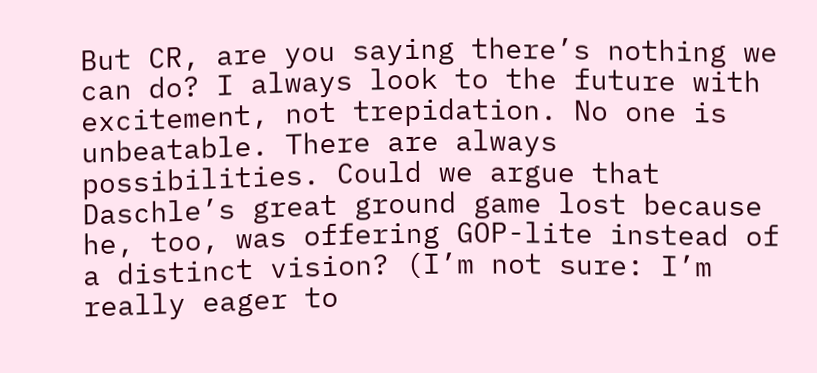But CR, are you saying there’s nothing we can do? I always look to the future with excitement, not trepidation. No one is unbeatable. There are always possibilities. Could we argue that Daschle’s great ground game lost because he, too, was offering GOP-lite instead of a distinct vision? (I’m not sure: I’m really eager to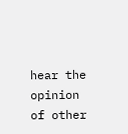hear the opinion of other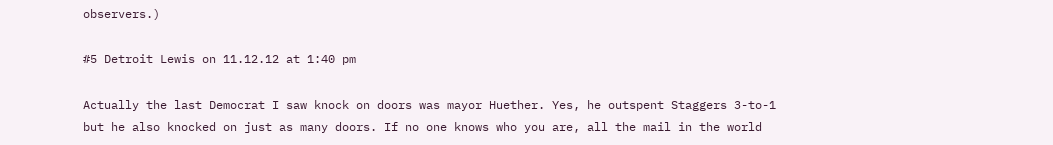observers.)

#5 Detroit Lewis on 11.12.12 at 1:40 pm

Actually the last Democrat I saw knock on doors was mayor Huether. Yes, he outspent Staggers 3-to-1 but he also knocked on just as many doors. If no one knows who you are, all the mail in the world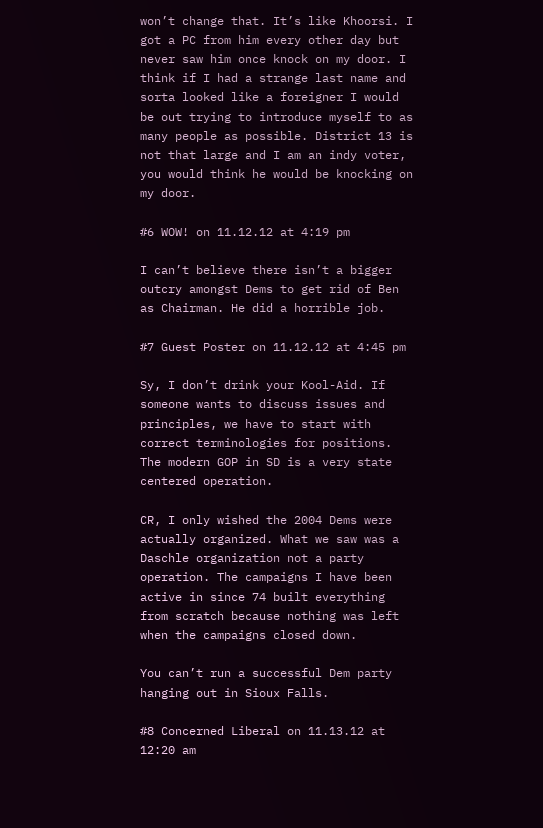won’t change that. It’s like Khoorsi. I got a PC from him every other day but never saw him once knock on my door. I think if I had a strange last name and sorta looked like a foreigner I would be out trying to introduce myself to as many people as possible. District 13 is not that large and I am an indy voter, you would think he would be knocking on my door.

#6 WOW! on 11.12.12 at 4:19 pm

I can’t believe there isn’t a bigger outcry amongst Dems to get rid of Ben as Chairman. He did a horrible job.

#7 Guest Poster on 11.12.12 at 4:45 pm

Sy, I don’t drink your Kool-Aid. If someone wants to discuss issues and principles, we have to start with correct terminologies for positions. The modern GOP in SD is a very state centered operation.

CR, I only wished the 2004 Dems were actually organized. What we saw was a Daschle organization not a party operation. The campaigns I have been active in since 74 built everything from scratch because nothing was left when the campaigns closed down.

You can’t run a successful Dem party hanging out in Sioux Falls.

#8 Concerned Liberal on 11.13.12 at 12:20 am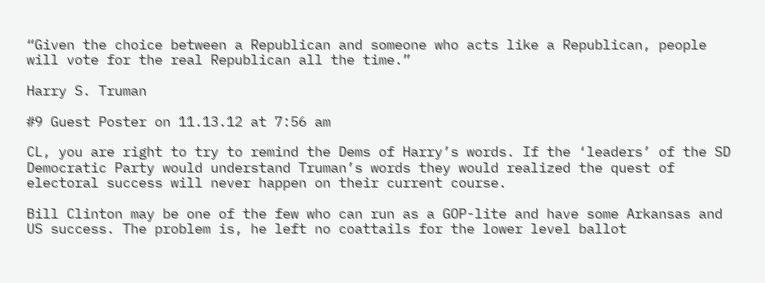“Given the choice between a Republican and someone who acts like a Republican, people will vote for the real Republican all the time.”

Harry S. Truman

#9 Guest Poster on 11.13.12 at 7:56 am

CL, you are right to try to remind the Dems of Harry’s words. If the ‘leaders’ of the SD Democratic Party would understand Truman’s words they would realized the quest of electoral success will never happen on their current course.

Bill Clinton may be one of the few who can run as a GOP-lite and have some Arkansas and US success. The problem is, he left no coattails for the lower level ballot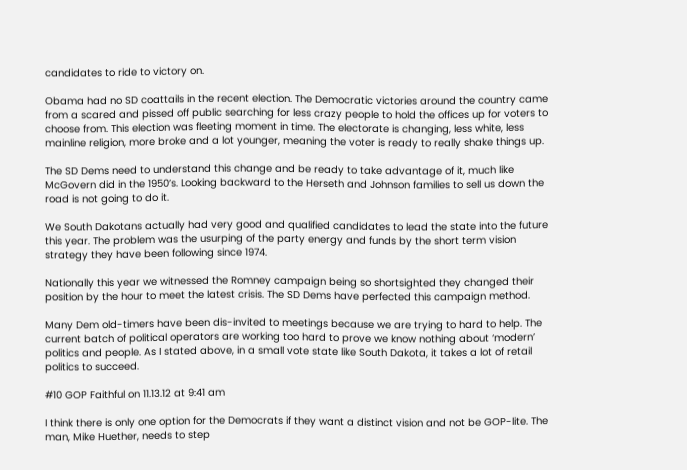candidates to ride to victory on.

Obama had no SD coattails in the recent election. The Democratic victories around the country came from a scared and pissed off public searching for less crazy people to hold the offices up for voters to choose from. This election was fleeting moment in time. The electorate is changing, less white, less mainline religion, more broke and a lot younger, meaning the voter is ready to really shake things up.

The SD Dems need to understand this change and be ready to take advantage of it, much like McGovern did in the 1950’s. Looking backward to the Herseth and Johnson families to sell us down the road is not going to do it.

We South Dakotans actually had very good and qualified candidates to lead the state into the future this year. The problem was the usurping of the party energy and funds by the short term vision strategy they have been following since 1974.

Nationally this year we witnessed the Romney campaign being so shortsighted they changed their position by the hour to meet the latest crisis. The SD Dems have perfected this campaign method.

Many Dem old-timers have been dis-invited to meetings because we are trying to hard to help. The current batch of political operators are working too hard to prove we know nothing about ‘modern’ politics and people. As I stated above, in a small vote state like South Dakota, it takes a lot of retail politics to succeed.

#10 GOP Faithful on 11.13.12 at 9:41 am

I think there is only one option for the Democrats if they want a distinct vision and not be GOP-lite. The man, Mike Huether, needs to step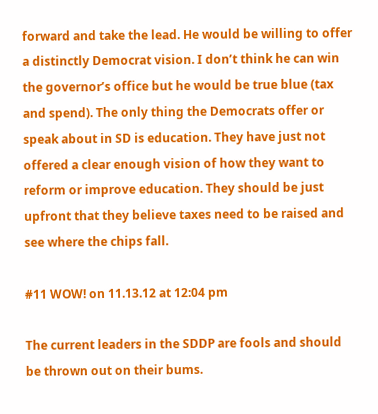forward and take the lead. He would be willing to offer a distinctly Democrat vision. I don’t think he can win the governor’s office but he would be true blue (tax and spend). The only thing the Democrats offer or speak about in SD is education. They have just not offered a clear enough vision of how they want to reform or improve education. They should be just upfront that they believe taxes need to be raised and see where the chips fall.

#11 WOW! on 11.13.12 at 12:04 pm

The current leaders in the SDDP are fools and should be thrown out on their bums.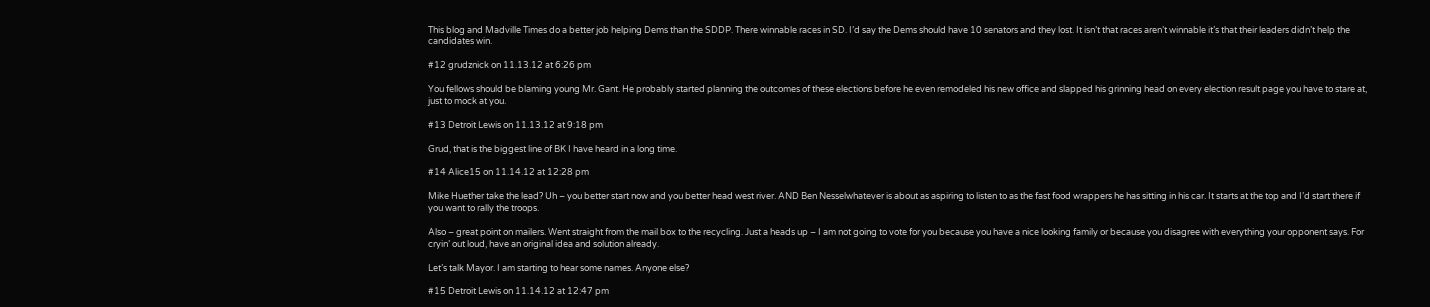This blog and Madville Times do a better job helping Dems than the SDDP. There winnable races in SD. I’d say the Dems should have 10 senators and they lost. It isn’t that races aren’t winnable it’s that their leaders didn’t help the candidates win.

#12 grudznick on 11.13.12 at 6:26 pm

You fellows should be blaming young Mr. Gant. He probably started planning the outcomes of these elections before he even remodeled his new office and slapped his grinning head on every election result page you have to stare at, just to mock at you.

#13 Detroit Lewis on 11.13.12 at 9:18 pm

Grud, that is the biggest line of BK I have heard in a long time.

#14 Alice15 on 11.14.12 at 12:28 pm

Mike Huether take the lead? Uh – you better start now and you better head west river. AND Ben Nesselwhatever is about as aspiring to listen to as the fast food wrappers he has sitting in his car. It starts at the top and I’d start there if you want to rally the troops.

Also – great point on mailers. Went straight from the mail box to the recycling. Just a heads up – I am not going to vote for you because you have a nice looking family or because you disagree with everything your opponent says. For cryin’ out loud, have an original idea and solution already.

Let’s talk Mayor. I am starting to hear some names. Anyone else?

#15 Detroit Lewis on 11.14.12 at 12:47 pm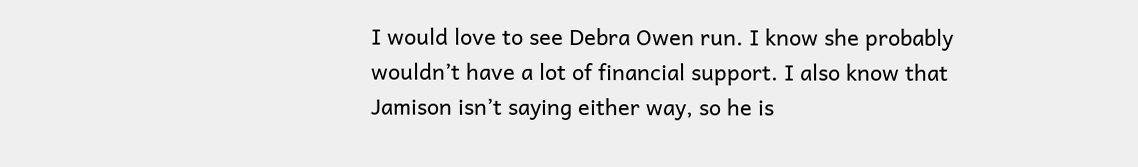I would love to see Debra Owen run. I know she probably wouldn’t have a lot of financial support. I also know that Jamison isn’t saying either way, so he is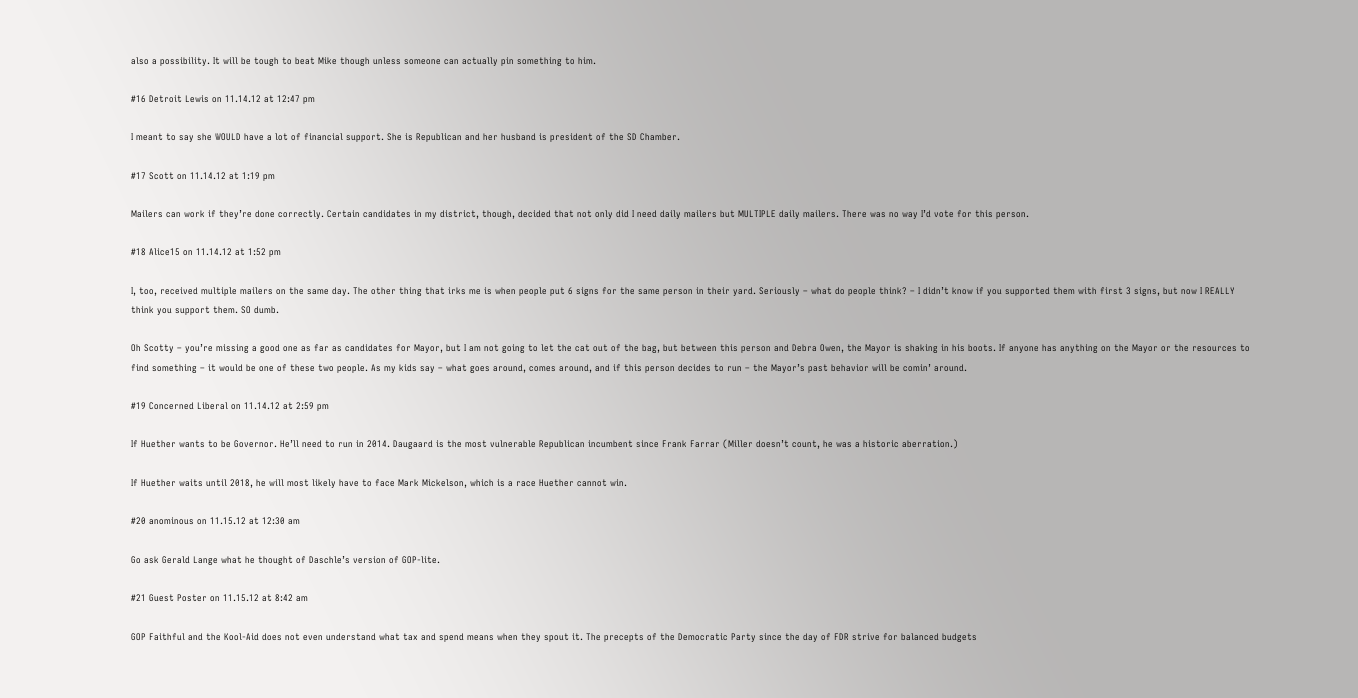also a possibility. It will be tough to beat Mike though unless someone can actually pin something to him.

#16 Detroit Lewis on 11.14.12 at 12:47 pm

I meant to say she WOULD have a lot of financial support. She is Republican and her husband is president of the SD Chamber.

#17 Scott on 11.14.12 at 1:19 pm

Mailers can work if they’re done correctly. Certain candidates in my district, though, decided that not only did I need daily mailers but MULTIPLE daily mailers. There was no way I’d vote for this person.

#18 Alice15 on 11.14.12 at 1:52 pm

I, too, received multiple mailers on the same day. The other thing that irks me is when people put 6 signs for the same person in their yard. Seriously – what do people think? – I didn’t know if you supported them with first 3 signs, but now I REALLY think you support them. SO dumb.

Oh Scotty – you’re missing a good one as far as candidates for Mayor, but I am not going to let the cat out of the bag, but between this person and Debra Owen, the Mayor is shaking in his boots. If anyone has anything on the Mayor or the resources to find something – it would be one of these two people. As my kids say – what goes around, comes around, and if this person decides to run – the Mayor’s past behavior will be comin’ around.

#19 Concerned Liberal on 11.14.12 at 2:59 pm

If Huether wants to be Governor. He’ll need to run in 2014. Daugaard is the most vulnerable Republican incumbent since Frank Farrar (Miller doesn’t count, he was a historic aberration.)

If Huether waits until 2018, he will most likely have to face Mark Mickelson, which is a race Huether cannot win.

#20 anominous on 11.15.12 at 12:30 am

Go ask Gerald Lange what he thought of Daschle’s version of GOP-lite.

#21 Guest Poster on 11.15.12 at 8:42 am

GOP Faithful and the Kool-Aid does not even understand what tax and spend means when they spout it. The precepts of the Democratic Party since the day of FDR strive for balanced budgets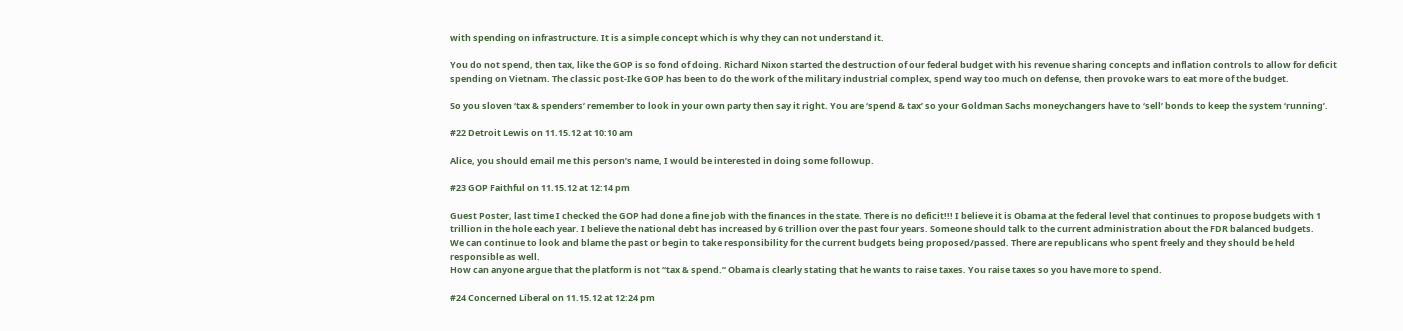with spending on infrastructure. It is a simple concept which is why they can not understand it.

You do not spend, then tax, like the GOP is so fond of doing. Richard Nixon started the destruction of our federal budget with his revenue sharing concepts and inflation controls to allow for deficit spending on Vietnam. The classic post-Ike GOP has been to do the work of the military industrial complex, spend way too much on defense, then provoke wars to eat more of the budget.

So you sloven ‘tax & spenders’ remember to look in your own party then say it right. You are ‘spend & tax’ so your Goldman Sachs moneychangers have to ‘sell’ bonds to keep the system ‘running’.

#22 Detroit Lewis on 11.15.12 at 10:10 am

Alice, you should email me this person’s name, I would be interested in doing some followup.

#23 GOP Faithful on 11.15.12 at 12:14 pm

Guest Poster, last time I checked the GOP had done a fine job with the finances in the state. There is no deficit!!! I believe it is Obama at the federal level that continues to propose budgets with 1 trillion in the hole each year. I believe the national debt has increased by 6 trillion over the past four years. Someone should talk to the current administration about the FDR balanced budgets.
We can continue to look and blame the past or begin to take responsibility for the current budgets being proposed/passed. There are republicans who spent freely and they should be held responsible as well.
How can anyone argue that the platform is not “tax & spend.” Obama is clearly stating that he wants to raise taxes. You raise taxes so you have more to spend.

#24 Concerned Liberal on 11.15.12 at 12:24 pm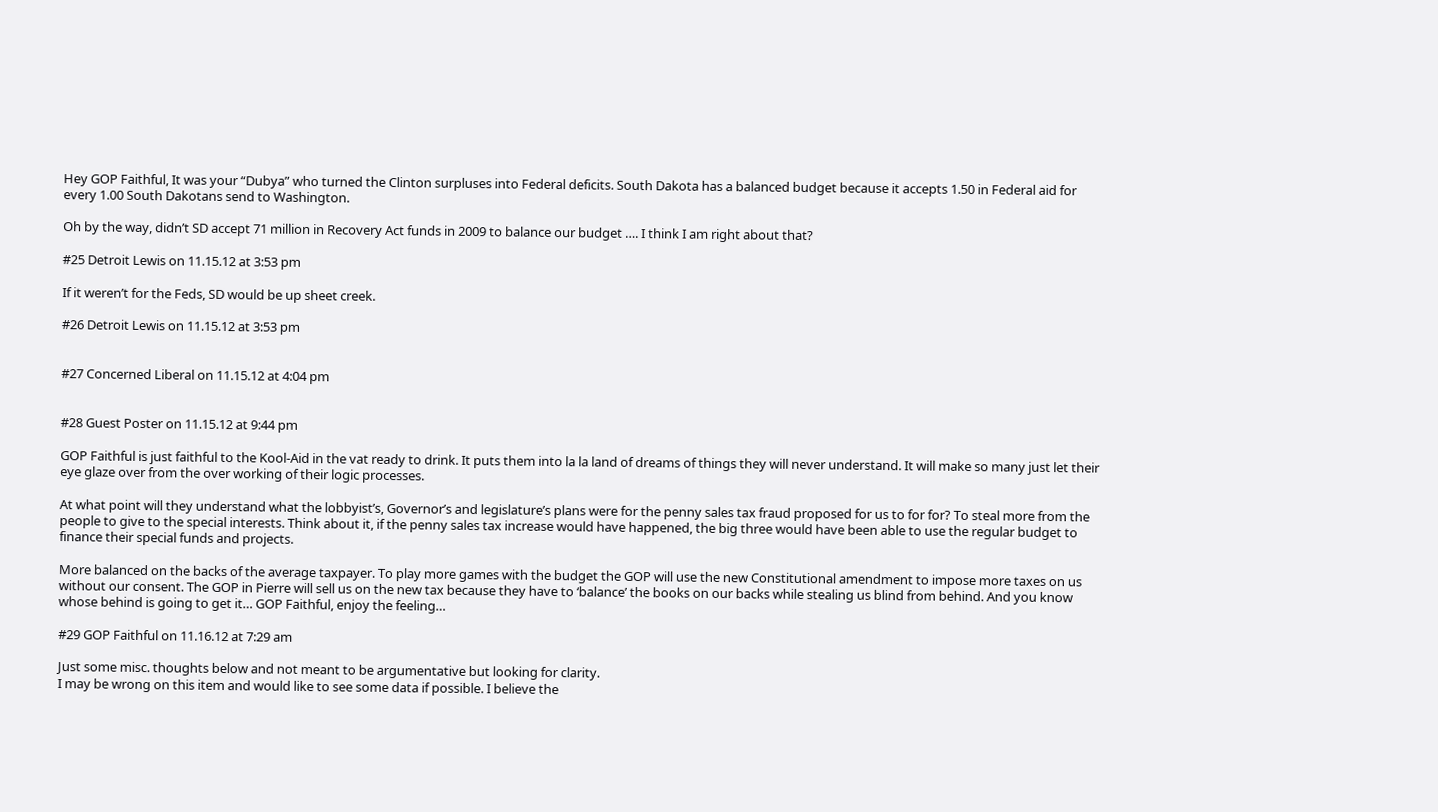Hey GOP Faithful, It was your “Dubya” who turned the Clinton surpluses into Federal deficits. South Dakota has a balanced budget because it accepts 1.50 in Federal aid for every 1.00 South Dakotans send to Washington.

Oh by the way, didn’t SD accept 71 million in Recovery Act funds in 2009 to balance our budget …. I think I am right about that?

#25 Detroit Lewis on 11.15.12 at 3:53 pm

If it weren’t for the Feds, SD would be up sheet creek.

#26 Detroit Lewis on 11.15.12 at 3:53 pm


#27 Concerned Liberal on 11.15.12 at 4:04 pm


#28 Guest Poster on 11.15.12 at 9:44 pm

GOP Faithful is just faithful to the Kool-Aid in the vat ready to drink. It puts them into la la land of dreams of things they will never understand. It will make so many just let their eye glaze over from the over working of their logic processes.

At what point will they understand what the lobbyist’s, Governor’s and legislature’s plans were for the penny sales tax fraud proposed for us to for for? To steal more from the people to give to the special interests. Think about it, if the penny sales tax increase would have happened, the big three would have been able to use the regular budget to finance their special funds and projects.

More balanced on the backs of the average taxpayer. To play more games with the budget the GOP will use the new Constitutional amendment to impose more taxes on us without our consent. The GOP in Pierre will sell us on the new tax because they have to ‘balance’ the books on our backs while stealing us blind from behind. And you know whose behind is going to get it… GOP Faithful, enjoy the feeling…

#29 GOP Faithful on 11.16.12 at 7:29 am

Just some misc. thoughts below and not meant to be argumentative but looking for clarity.
I may be wrong on this item and would like to see some data if possible. I believe the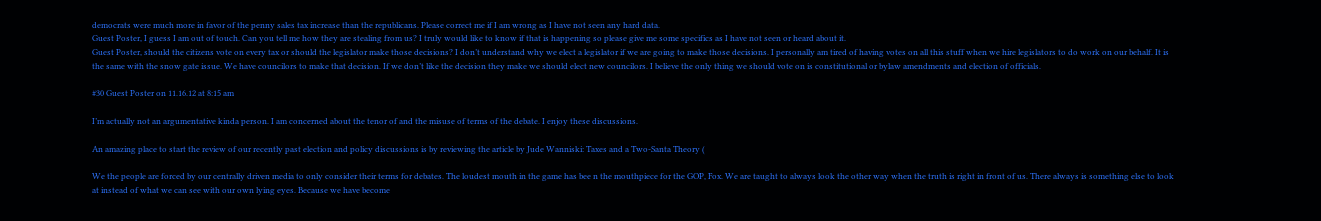democrats were much more in favor of the penny sales tax increase than the republicans. Please correct me if I am wrong as I have not seen any hard data.
Guest Poster, I guess I am out of touch. Can you tell me how they are stealing from us? I truly would like to know if that is happening so please give me some specifics as I have not seen or heard about it.
Guest Poster, should the citizens vote on every tax or should the legislator make those decisions? I don’t understand why we elect a legislator if we are going to make those decisions. I personally am tired of having votes on all this stuff when we hire legislators to do work on our behalf. It is the same with the snow gate issue. We have councilors to make that decision. If we don’t like the decision they make we should elect new councilors. I believe the only thing we should vote on is constitutional or bylaw amendments and election of officials.

#30 Guest Poster on 11.16.12 at 8:15 am

I’m actually not an argumentative kinda person. I am concerned about the tenor of and the misuse of terms of the debate. I enjoy these discussions.

An amazing place to start the review of our recently past election and policy discussions is by reviewing the article by Jude Wanniski: Taxes and a Two-Santa Theory (

We the people are forced by our centrally driven media to only consider their terms for debates. The loudest mouth in the game has bee n the mouthpiece for the GOP, Fox. We are taught to always look the other way when the truth is right in front of us. There always is something else to look at instead of what we can see with our own lying eyes. Because we have become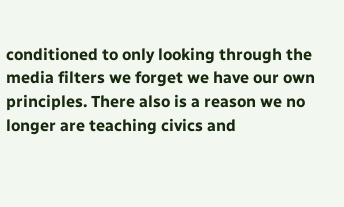conditioned to only looking through the media filters we forget we have our own principles. There also is a reason we no longer are teaching civics and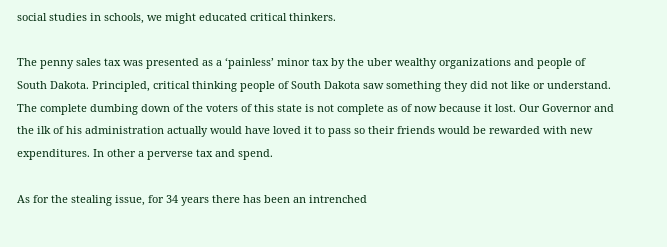social studies in schools, we might educated critical thinkers.

The penny sales tax was presented as a ‘painless’ minor tax by the uber wealthy organizations and people of South Dakota. Principled, critical thinking people of South Dakota saw something they did not like or understand. The complete dumbing down of the voters of this state is not complete as of now because it lost. Our Governor and the ilk of his administration actually would have loved it to pass so their friends would be rewarded with new expenditures. In other a perverse tax and spend.

As for the stealing issue, for 34 years there has been an intrenched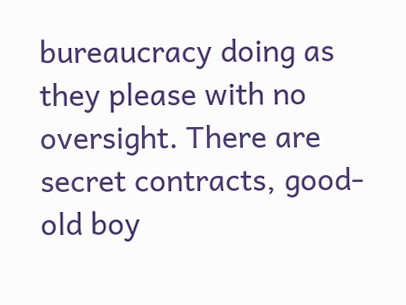bureaucracy doing as they please with no oversight. There are secret contracts, good-old boy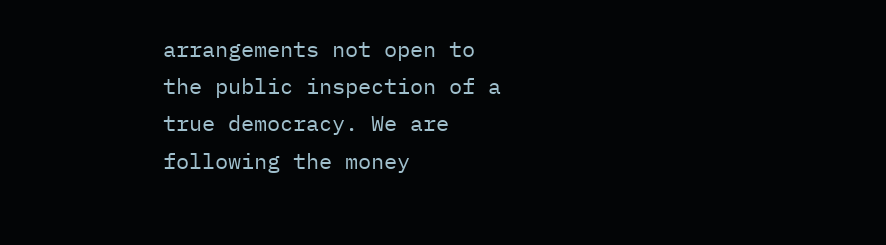arrangements not open to the public inspection of a true democracy. We are following the money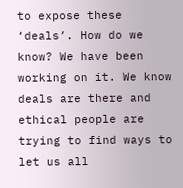to expose these ‘deals’. How do we know? We have been working on it. We know deals are there and ethical people are trying to find ways to let us all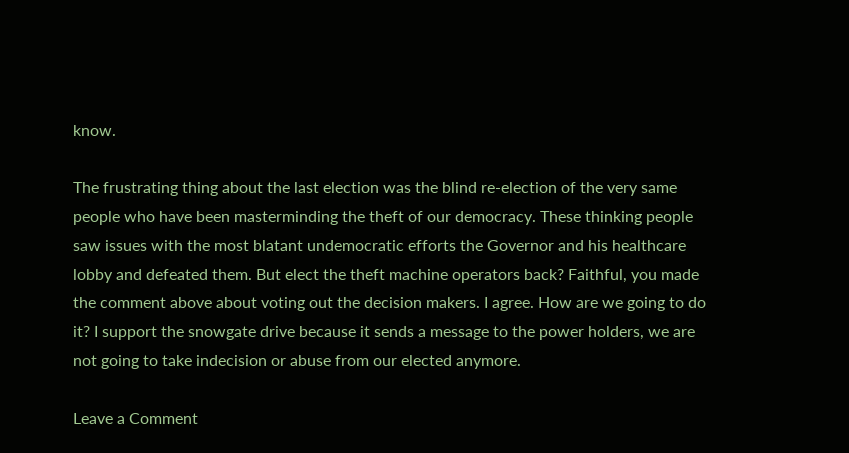know.

The frustrating thing about the last election was the blind re-election of the very same people who have been masterminding the theft of our democracy. These thinking people saw issues with the most blatant undemocratic efforts the Governor and his healthcare lobby and defeated them. But elect the theft machine operators back? Faithful, you made the comment above about voting out the decision makers. I agree. How are we going to do it? I support the snowgate drive because it sends a message to the power holders, we are not going to take indecision or abuse from our elected anymore.

Leave a Comment